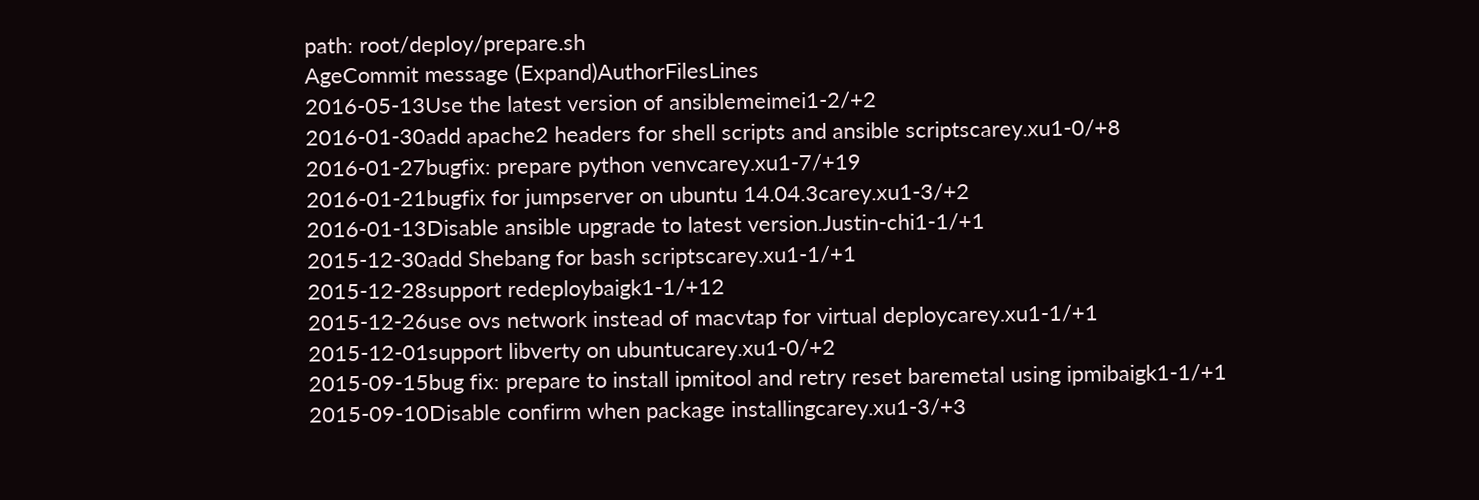path: root/deploy/prepare.sh
AgeCommit message (Expand)AuthorFilesLines
2016-05-13Use the latest version of ansiblemeimei1-2/+2
2016-01-30add apache2 headers for shell scripts and ansible scriptscarey.xu1-0/+8
2016-01-27bugfix: prepare python venvcarey.xu1-7/+19
2016-01-21bugfix for jumpserver on ubuntu 14.04.3carey.xu1-3/+2
2016-01-13Disable ansible upgrade to latest version.Justin-chi1-1/+1
2015-12-30add Shebang for bash scriptscarey.xu1-1/+1
2015-12-28support redeploybaigk1-1/+12
2015-12-26use ovs network instead of macvtap for virtual deploycarey.xu1-1/+1
2015-12-01support libverty on ubuntucarey.xu1-0/+2
2015-09-15bug fix: prepare to install ipmitool and retry reset baremetal using ipmibaigk1-1/+1
2015-09-10Disable confirm when package installingcarey.xu1-3/+3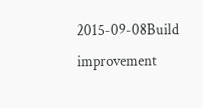2015-09-08Build improvement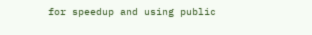for speedup and using public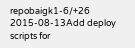repobaigk1-6/+26
2015-08-13Add deploy scripts for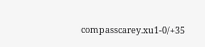compasscarey.xu1-0/+35